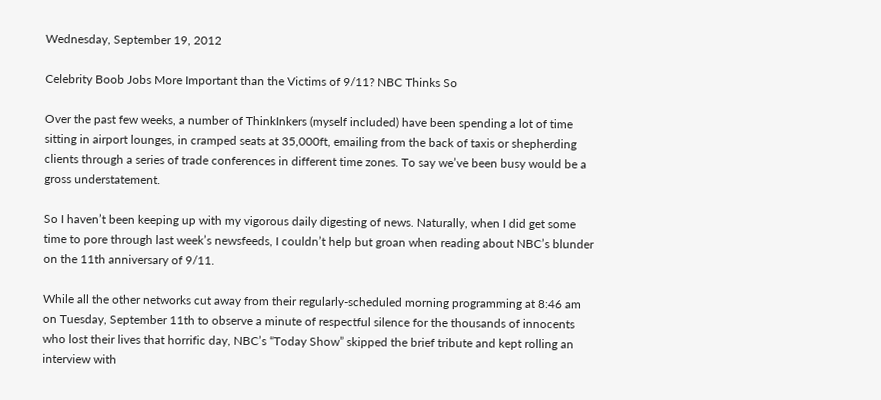Wednesday, September 19, 2012

Celebrity Boob Jobs More Important than the Victims of 9/11? NBC Thinks So

Over the past few weeks, a number of ThinkInkers (myself included) have been spending a lot of time sitting in airport lounges, in cramped seats at 35,000ft, emailing from the back of taxis or shepherding clients through a series of trade conferences in different time zones. To say we’ve been busy would be a gross understatement.

So I haven’t been keeping up with my vigorous daily digesting of news. Naturally, when I did get some time to pore through last week’s newsfeeds, I couldn’t help but groan when reading about NBC’s blunder on the 11th anniversary of 9/11.

While all the other networks cut away from their regularly-scheduled morning programming at 8:46 am on Tuesday, September 11th to observe a minute of respectful silence for the thousands of innocents who lost their lives that horrific day, NBC’s “Today Show” skipped the brief tribute and kept rolling an interview with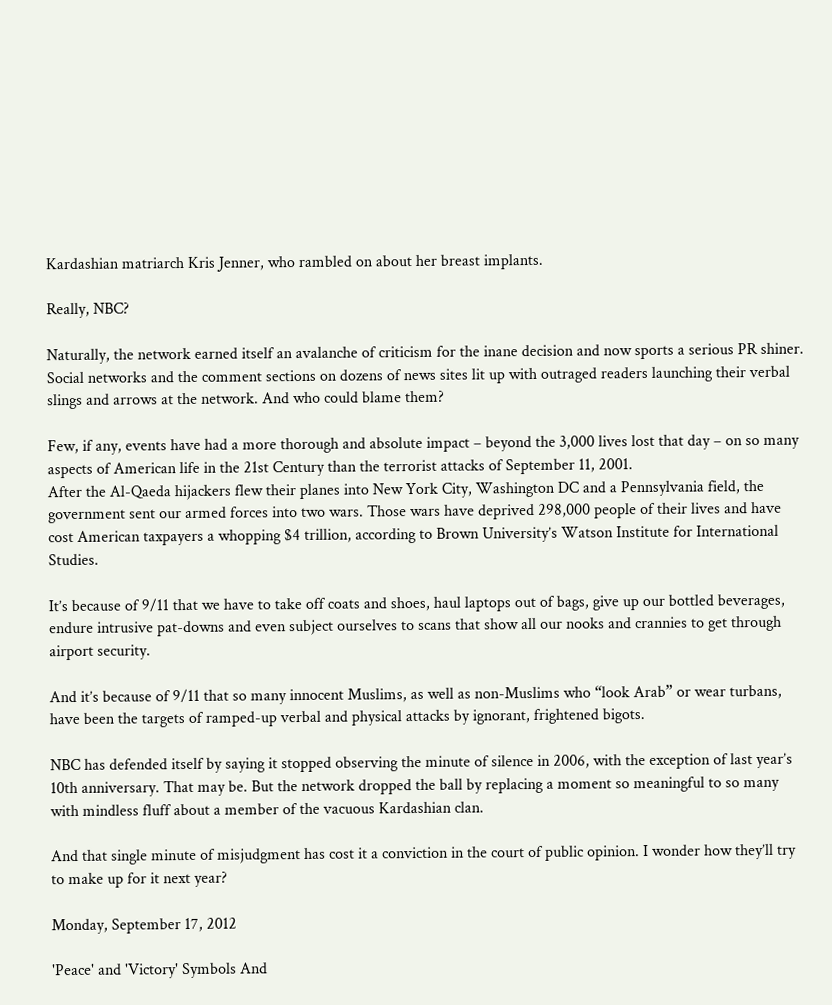Kardashian matriarch Kris Jenner, who rambled on about her breast implants.

Really, NBC?

Naturally, the network earned itself an avalanche of criticism for the inane decision and now sports a serious PR shiner. Social networks and the comment sections on dozens of news sites lit up with outraged readers launching their verbal slings and arrows at the network. And who could blame them?

Few, if any, events have had a more thorough and absolute impact – beyond the 3,000 lives lost that day – on so many aspects of American life in the 21st Century than the terrorist attacks of September 11, 2001.
After the Al-Qaeda hijackers flew their planes into New York City, Washington DC and a Pennsylvania field, the government sent our armed forces into two wars. Those wars have deprived 298,000 people of their lives and have cost American taxpayers a whopping $4 trillion, according to Brown University’s Watson Institute for International Studies.

It’s because of 9/11 that we have to take off coats and shoes, haul laptops out of bags, give up our bottled beverages, endure intrusive pat-downs and even subject ourselves to scans that show all our nooks and crannies to get through airport security.

And it’s because of 9/11 that so many innocent Muslims, as well as non-Muslims who “look Arab” or wear turbans, have been the targets of ramped-up verbal and physical attacks by ignorant, frightened bigots.

NBC has defended itself by saying it stopped observing the minute of silence in 2006, with the exception of last year’s 10th anniversary. That may be. But the network dropped the ball by replacing a moment so meaningful to so many with mindless fluff about a member of the vacuous Kardashian clan.

And that single minute of misjudgment has cost it a conviction in the court of public opinion. I wonder how they’ll try to make up for it next year?

Monday, September 17, 2012

'Peace' and 'Victory' Symbols And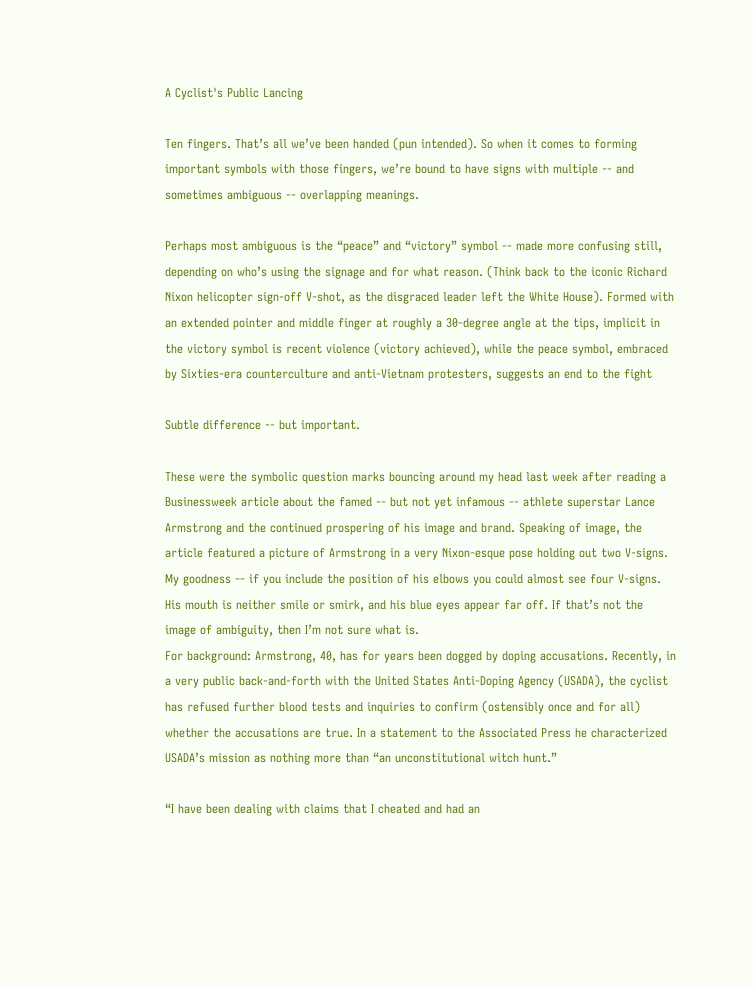A Cyclist's Public Lancing

Ten fingers. That’s all we’ve been handed (pun intended). So when it comes to forming important symbols with those fingers, we’re bound to have signs with multiple -- and sometimes ambiguous -- overlapping meanings.

Perhaps most ambiguous is the “peace” and “victory” symbol -- made more confusing still, depending on who’s using the signage and for what reason. (Think back to the iconic Richard Nixon helicopter sign-off V-shot, as the disgraced leader left the White House). Formed with an extended pointer and middle finger at roughly a 30-degree angle at the tips, implicit in the victory symbol is recent violence (victory achieved), while the peace symbol, embraced by Sixties-era counterculture and anti-Vietnam protesters, suggests an end to the fight

Subtle difference -- but important.

These were the symbolic question marks bouncing around my head last week after reading a Businessweek article about the famed -- but not yet infamous -- athlete superstar Lance Armstrong and the continued prospering of his image and brand. Speaking of image, the article featured a picture of Armstrong in a very Nixon-esque pose holding out two V-signs. My goodness -- if you include the position of his elbows you could almost see four V-signs. His mouth is neither smile or smirk, and his blue eyes appear far off. If that’s not the image of ambiguity, then I’m not sure what is.
For background: Armstrong, 40, has for years been dogged by doping accusations. Recently, in a very public back-and-forth with the United States Anti-Doping Agency (USADA), the cyclist has refused further blood tests and inquiries to confirm (ostensibly once and for all) whether the accusations are true. In a statement to the Associated Press he characterized USADA’s mission as nothing more than “an unconstitutional witch hunt.”

“I have been dealing with claims that I cheated and had an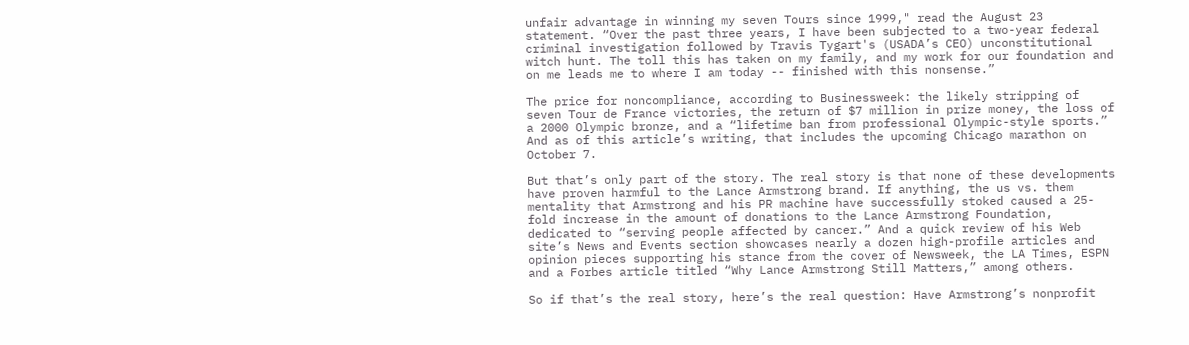unfair advantage in winning my seven Tours since 1999," read the August 23 statement. “Over the past three years, I have been subjected to a two-year federal criminal investigation followed by Travis Tygart's (USADA’s CEO) unconstitutional witch hunt. The toll this has taken on my family, and my work for our foundation and on me leads me to where I am today -- finished with this nonsense.”

The price for noncompliance, according to Businessweek: the likely stripping of seven Tour de France victories, the return of $7 million in prize money, the loss of a 2000 Olympic bronze, and a “lifetime ban from professional Olympic-style sports.” And as of this article’s writing, that includes the upcoming Chicago marathon on October 7.

But that’s only part of the story. The real story is that none of these developments have proven harmful to the Lance Armstrong brand. If anything, the us vs. them mentality that Armstrong and his PR machine have successfully stoked caused a 25-fold increase in the amount of donations to the Lance Armstrong Foundation, dedicated to “serving people affected by cancer.” And a quick review of his Web site’s News and Events section showcases nearly a dozen high-profile articles and opinion pieces supporting his stance from the cover of Newsweek, the LA Times, ESPN and a Forbes article titled “Why Lance Armstrong Still Matters,” among others.

So if that’s the real story, here’s the real question: Have Armstrong’s nonprofit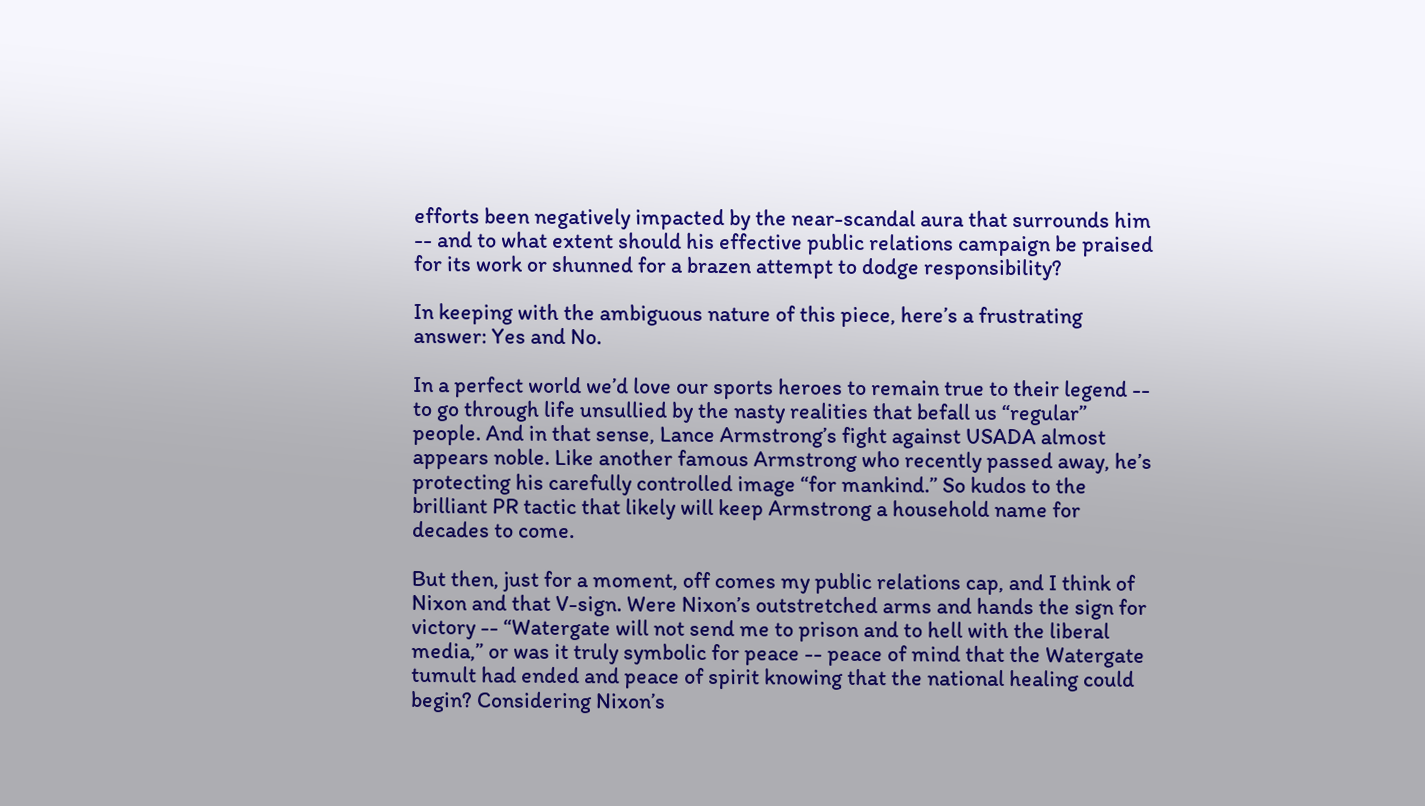efforts been negatively impacted by the near-scandal aura that surrounds him -- and to what extent should his effective public relations campaign be praised for its work or shunned for a brazen attempt to dodge responsibility?

In keeping with the ambiguous nature of this piece, here’s a frustrating answer: Yes and No.

In a perfect world we’d love our sports heroes to remain true to their legend -- to go through life unsullied by the nasty realities that befall us “regular” people. And in that sense, Lance Armstrong’s fight against USADA almost appears noble. Like another famous Armstrong who recently passed away, he’s protecting his carefully controlled image “for mankind.” So kudos to the brilliant PR tactic that likely will keep Armstrong a household name for decades to come.

But then, just for a moment, off comes my public relations cap, and I think of Nixon and that V-sign. Were Nixon’s outstretched arms and hands the sign for victory -- “Watergate will not send me to prison and to hell with the liberal media,” or was it truly symbolic for peace -- peace of mind that the Watergate tumult had ended and peace of spirit knowing that the national healing could begin? Considering Nixon’s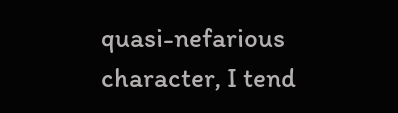quasi-nefarious character, I tend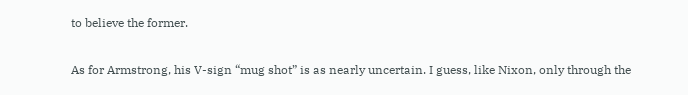to believe the former.

As for Armstrong, his V-sign “mug shot” is as nearly uncertain. I guess, like Nixon, only through the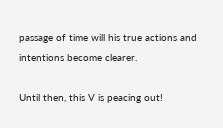passage of time will his true actions and intentions become clearer.

Until then, this V is peacing out!